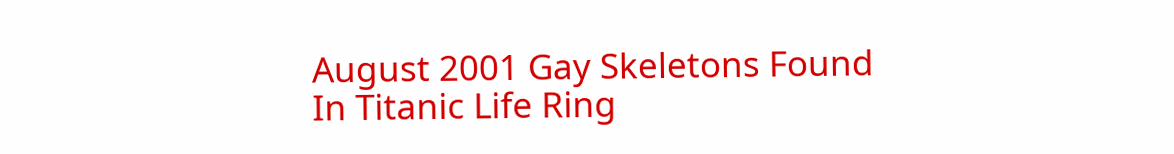August 2001 Gay Skeletons Found In Titanic Life Ring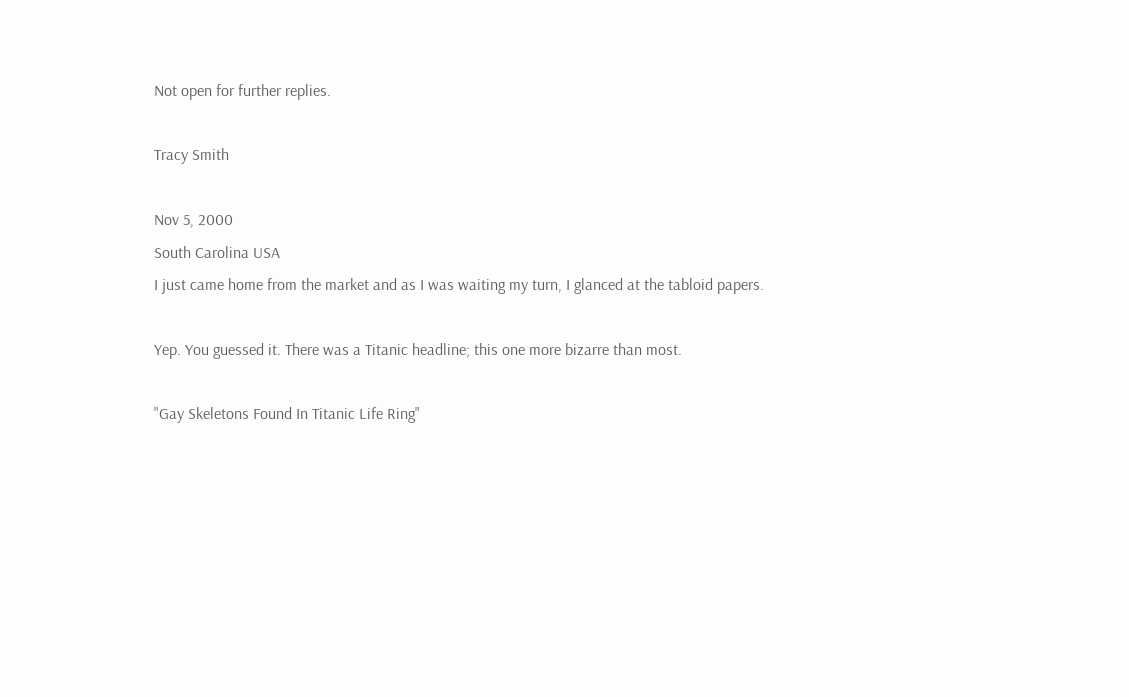Not open for further replies.

Tracy Smith

Nov 5, 2000
South Carolina USA
I just came home from the market and as I was waiting my turn, I glanced at the tabloid papers.

Yep. You guessed it. There was a Titanic headline; this one more bizarre than most.

"Gay Skeletons Found In Titanic Life Ring"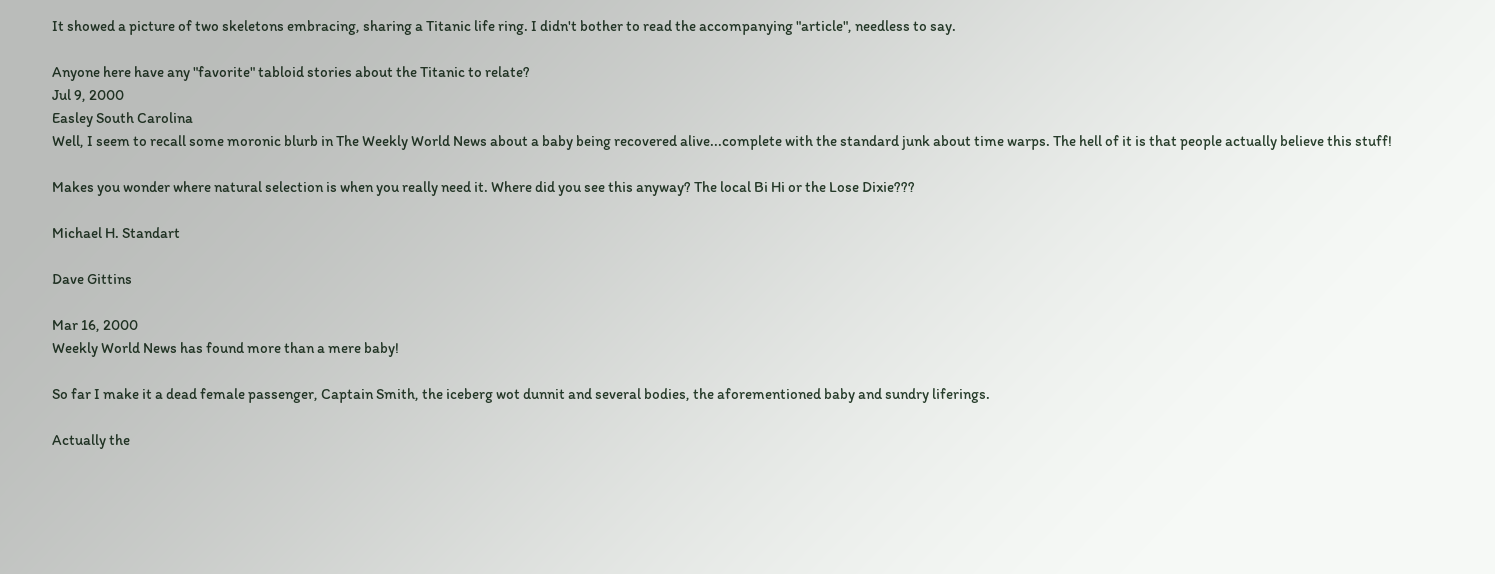It showed a picture of two skeletons embracing, sharing a Titanic life ring. I didn't bother to read the accompanying "article", needless to say.

Anyone here have any "favorite" tabloid stories about the Titanic to relate?
Jul 9, 2000
Easley South Carolina
Well, I seem to recall some moronic blurb in The Weekly World News about a baby being recovered alive...complete with the standard junk about time warps. The hell of it is that people actually believe this stuff!

Makes you wonder where natural selection is when you really need it. Where did you see this anyway? The local Bi Hi or the Lose Dixie???

Michael H. Standart

Dave Gittins

Mar 16, 2000
Weekly World News has found more than a mere baby!

So far I make it a dead female passenger, Captain Smith, the iceberg wot dunnit and several bodies, the aforementioned baby and sundry liferings.

Actually the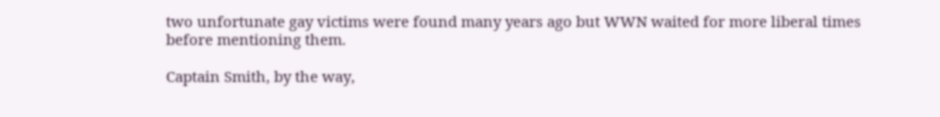two unfortunate gay victims were found many years ago but WWN waited for more liberal times before mentioning them.

Captain Smith, by the way,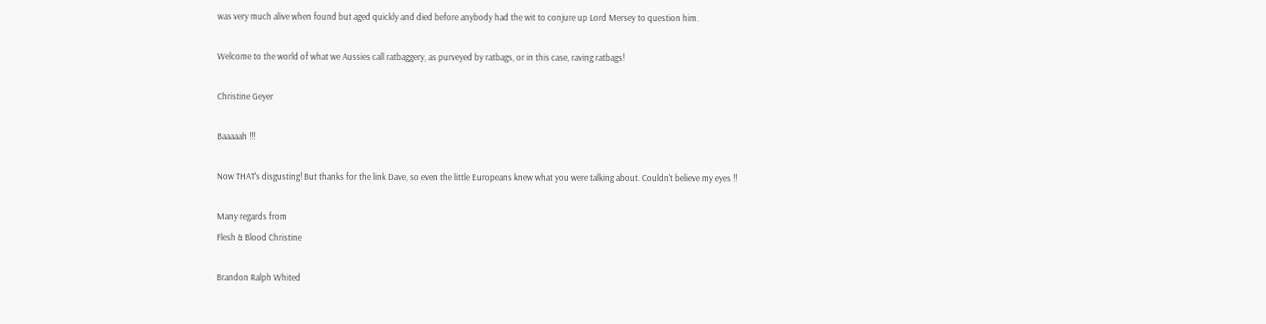was very much alive when found but aged quickly and died before anybody had the wit to conjure up Lord Mersey to question him.

Welcome to the world of what we Aussies call ratbaggery, as purveyed by ratbags, or in this case, raving ratbags!

Christine Geyer

Baaaaah !!!

Now THAT's disgusting! But thanks for the link Dave, so even the little Europeans knew what you were talking about. Couldn't believe my eyes !!

Many regards from
Flesh & Blood Christine

Brandon Ralph Whited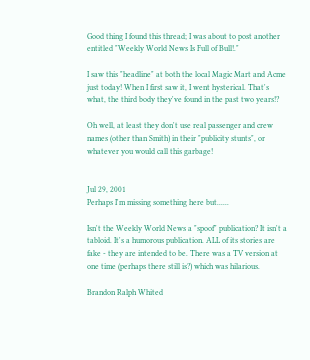Good thing I found this thread; I was about to post another entitled "Weekly World News Is Full of Bull!."

I saw this "headline" at both the local Magic Mart and Acme just today! When I first saw it, I went hysterical. That's what, the third body they've found in the past two years!?

Oh well, at least they don't use real passenger and crew names (other than Smith) in their "publicity stunts", or whatever you would call this garbage!


Jul 29, 2001
Perhaps I'm missing something here but......

Isn't the Weekly World News a "spoof" publication? It isn't a tabloid. It's a humorous publication. ALL of its stories are fake - they are intended to be. There was a TV version at one time (perhaps there still is?) which was hilarious.

Brandon Ralph Whited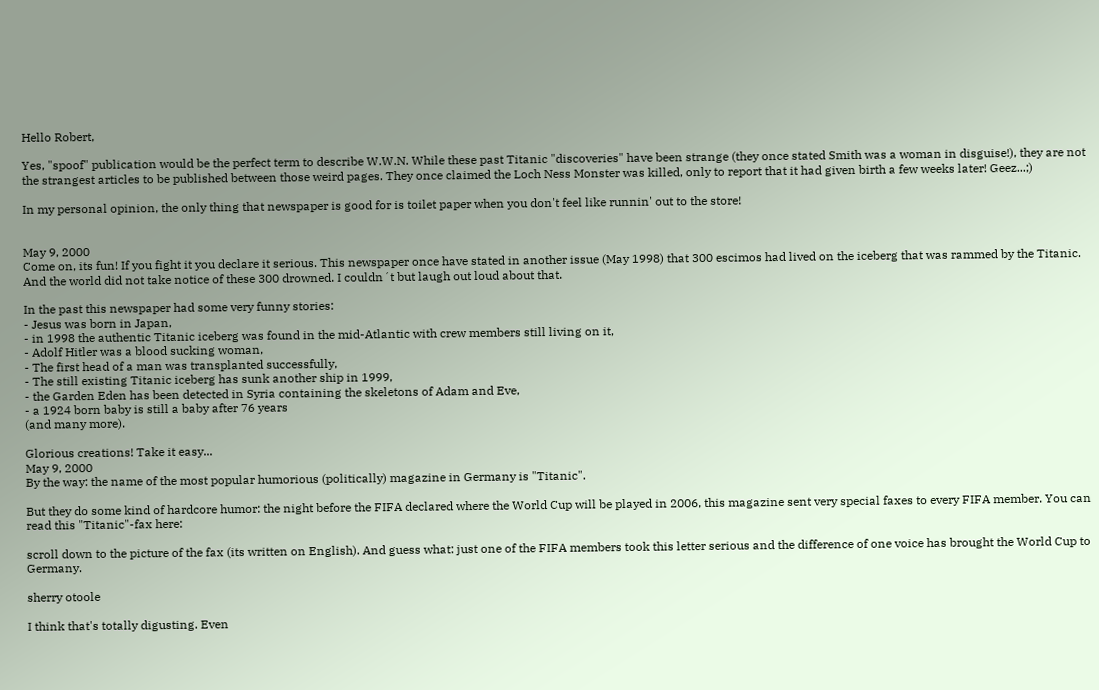Hello Robert,

Yes, "spoof" publication would be the perfect term to describe W.W.N. While these past Titanic "discoveries" have been strange (they once stated Smith was a woman in disguise!), they are not the strangest articles to be published between those weird pages. They once claimed the Loch Ness Monster was killed, only to report that it had given birth a few weeks later! Geez...;)

In my personal opinion, the only thing that newspaper is good for is toilet paper when you don't feel like runnin' out to the store!


May 9, 2000
Come on, its fun! If you fight it you declare it serious. This newspaper once have stated in another issue (May 1998) that 300 escimos had lived on the iceberg that was rammed by the Titanic. And the world did not take notice of these 300 drowned. I couldn´t but laugh out loud about that.

In the past this newspaper had some very funny stories:
- Jesus was born in Japan,
- in 1998 the authentic Titanic iceberg was found in the mid-Atlantic with crew members still living on it,
- Adolf Hitler was a blood sucking woman,
- The first head of a man was transplanted successfully,
- The still existing Titanic iceberg has sunk another ship in 1999,
- the Garden Eden has been detected in Syria containing the skeletons of Adam and Eve,
- a 1924 born baby is still a baby after 76 years
(and many more).

Glorious creations! Take it easy...
May 9, 2000
By the way: the name of the most popular humorious (politically) magazine in Germany is "Titanic".

But they do some kind of hardcore humor: the night before the FIFA declared where the World Cup will be played in 2006, this magazine sent very special faxes to every FIFA member. You can read this "Titanic"-fax here:

scroll down to the picture of the fax (its written on English). And guess what: just one of the FIFA members took this letter serious and the difference of one voice has brought the World Cup to Germany.

sherry otoole

I think that's totally digusting. Even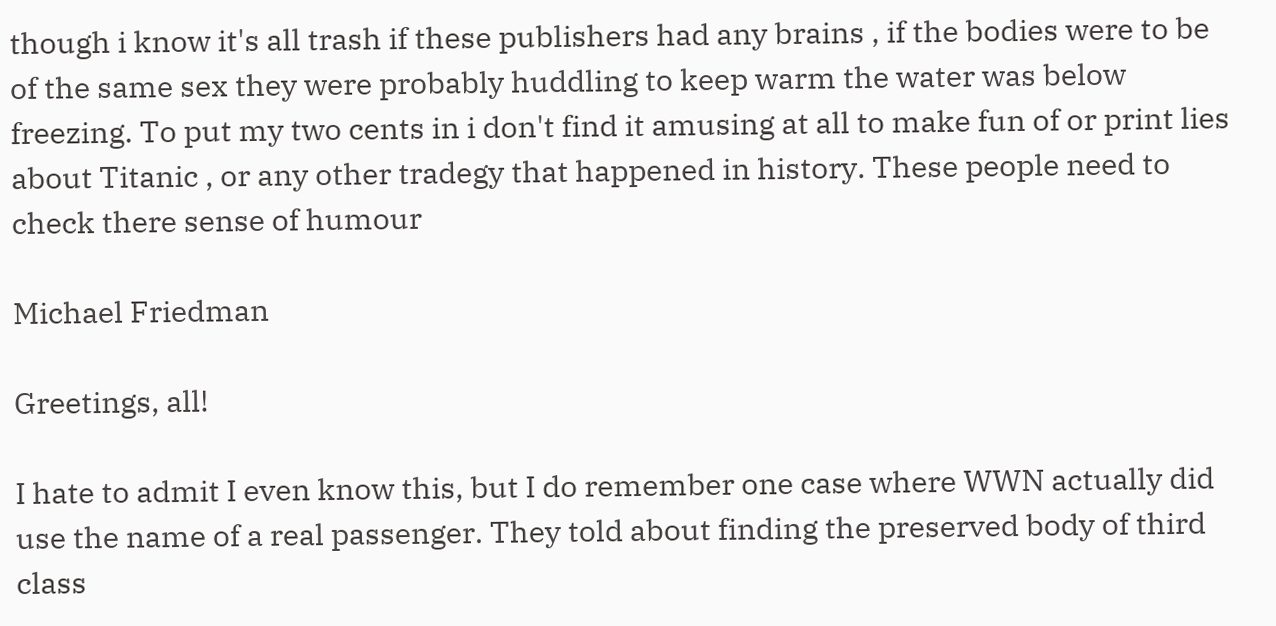though i know it's all trash if these publishers had any brains , if the bodies were to be of the same sex they were probably huddling to keep warm the water was below freezing. To put my two cents in i don't find it amusing at all to make fun of or print lies about Titanic , or any other tradegy that happened in history. These people need to check there sense of humour

Michael Friedman

Greetings, all!

I hate to admit I even know this, but I do remember one case where WWN actually did use the name of a real passenger. They told about finding the preserved body of third class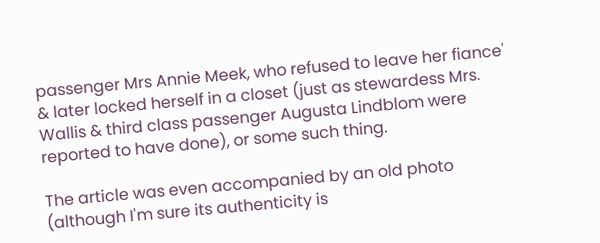passenger Mrs Annie Meek, who refused to leave her fiance' & later locked herself in a closet (just as stewardess Mrs. Wallis & third class passenger Augusta Lindblom were reported to have done), or some such thing.

The article was even accompanied by an old photo (although I'm sure its authenticity is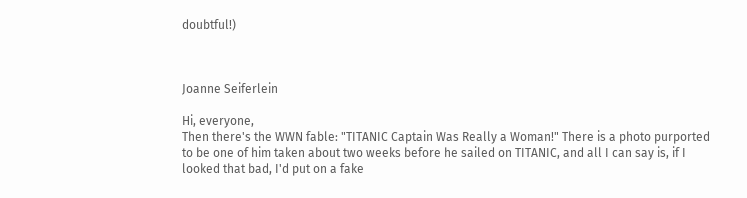doubtful!)



Joanne Seiferlein

Hi, everyone,
Then there's the WWN fable: "TITANIC Captain Was Really a Woman!" There is a photo purported to be one of him taken about two weeks before he sailed on TITANIC, and all I can say is, if I looked that bad, I'd put on a fake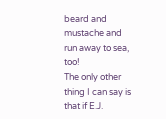beard and mustache and run away to sea, too!
The only other thing I can say is that if E.J.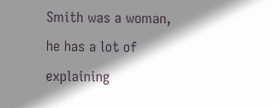Smith was a woman, he has a lot of explaining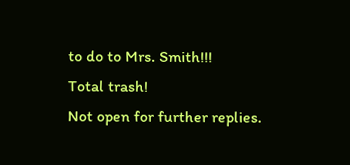to do to Mrs. Smith!!!
Total trash!
Not open for further replies.